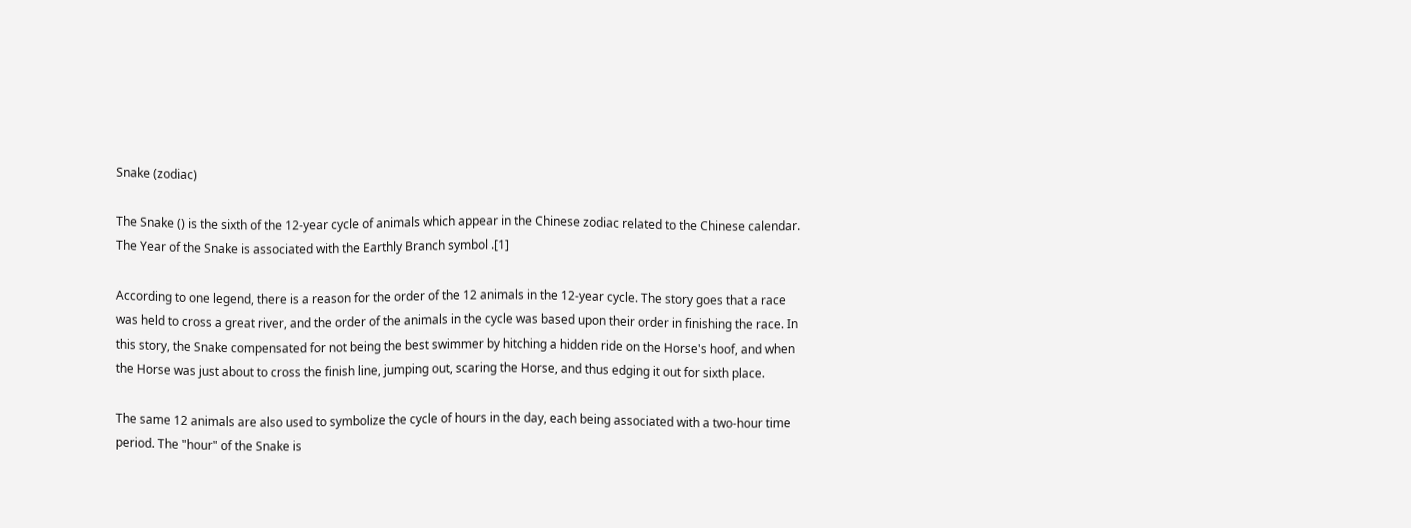Snake (zodiac)

The Snake () is the sixth of the 12-year cycle of animals which appear in the Chinese zodiac related to the Chinese calendar. The Year of the Snake is associated with the Earthly Branch symbol .[1]

According to one legend, there is a reason for the order of the 12 animals in the 12-year cycle. The story goes that a race was held to cross a great river, and the order of the animals in the cycle was based upon their order in finishing the race. In this story, the Snake compensated for not being the best swimmer by hitching a hidden ride on the Horse's hoof, and when the Horse was just about to cross the finish line, jumping out, scaring the Horse, and thus edging it out for sixth place.

The same 12 animals are also used to symbolize the cycle of hours in the day, each being associated with a two-hour time period. The "hour" of the Snake is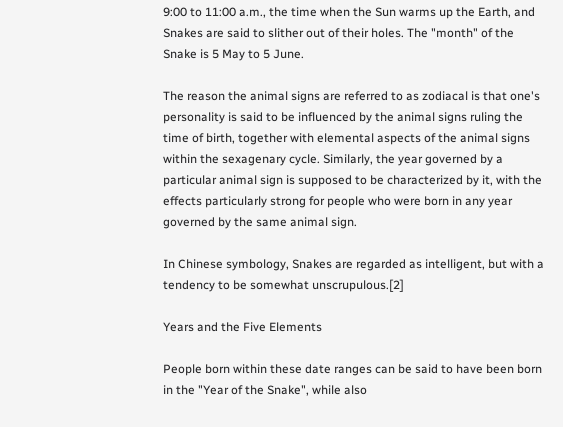9:00 to 11:00 a.m., the time when the Sun warms up the Earth, and Snakes are said to slither out of their holes. The "month" of the Snake is 5 May to 5 June.

The reason the animal signs are referred to as zodiacal is that one's personality is said to be influenced by the animal signs ruling the time of birth, together with elemental aspects of the animal signs within the sexagenary cycle. Similarly, the year governed by a particular animal sign is supposed to be characterized by it, with the effects particularly strong for people who were born in any year governed by the same animal sign.

In Chinese symbology, Snakes are regarded as intelligent, but with a tendency to be somewhat unscrupulous.[2]

Years and the Five Elements

People born within these date ranges can be said to have been born in the "Year of the Snake", while also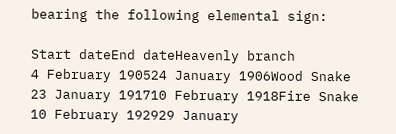bearing the following elemental sign:

Start dateEnd dateHeavenly branch
4 February 190524 January 1906Wood Snake
23 January 191710 February 1918Fire Snake
10 February 192929 January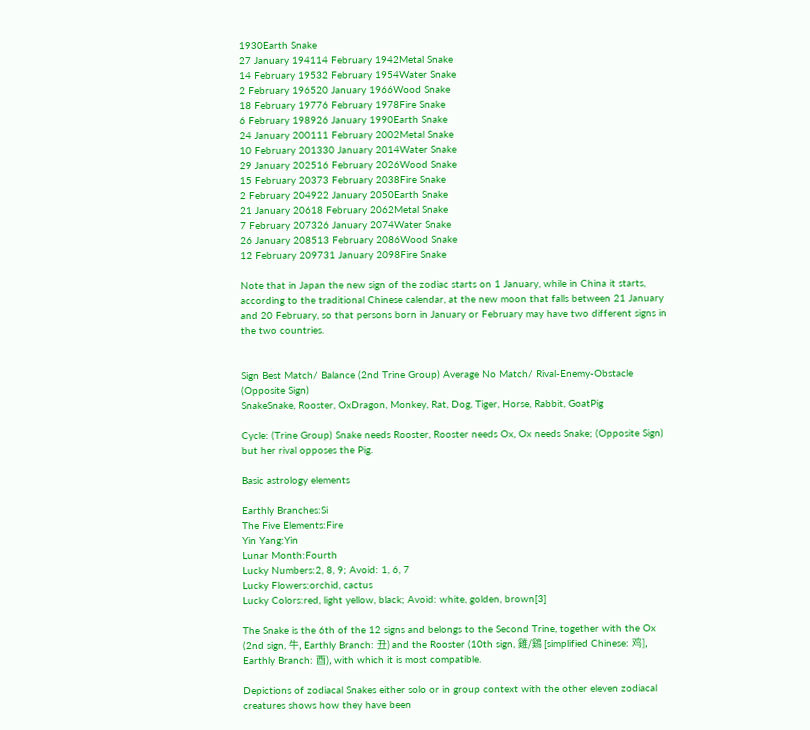1930Earth Snake
27 January 194114 February 1942Metal Snake
14 February 19532 February 1954Water Snake
2 February 196520 January 1966Wood Snake
18 February 19776 February 1978Fire Snake
6 February 198926 January 1990Earth Snake
24 January 200111 February 2002Metal Snake
10 February 201330 January 2014Water Snake
29 January 202516 February 2026Wood Snake
15 February 20373 February 2038Fire Snake
2 February 204922 January 2050Earth Snake
21 January 20618 February 2062Metal Snake
7 February 207326 January 2074Water Snake
26 January 208513 February 2086Wood Snake
12 February 209731 January 2098Fire Snake

Note that in Japan the new sign of the zodiac starts on 1 January, while in China it starts, according to the traditional Chinese calendar, at the new moon that falls between 21 January and 20 February, so that persons born in January or February may have two different signs in the two countries.


Sign Best Match/ Balance (2nd Trine Group) Average No Match/ Rival-Enemy-Obstacle (Opposite Sign)
SnakeSnake, Rooster, OxDragon, Monkey, Rat, Dog, Tiger, Horse, Rabbit, GoatPig

Cycle: (Trine Group) Snake needs Rooster, Rooster needs Ox, Ox needs Snake; (Opposite Sign) but her rival opposes the Pig.

Basic astrology elements

Earthly Branches:Si
The Five Elements:Fire
Yin Yang:Yin
Lunar Month:Fourth
Lucky Numbers:2, 8, 9; Avoid: 1, 6, 7
Lucky Flowers:orchid, cactus
Lucky Colors:red, light yellow, black; Avoid: white, golden, brown[3]

The Snake is the 6th of the 12 signs and belongs to the Second Trine, together with the Ox (2nd sign, 牛, Earthly Branch: 丑) and the Rooster (10th sign, 雞/鷄 [simplified Chinese: 鸡], Earthly Branch: 酉), with which it is most compatible.

Depictions of zodiacal Snakes either solo or in group context with the other eleven zodiacal creatures shows how they have been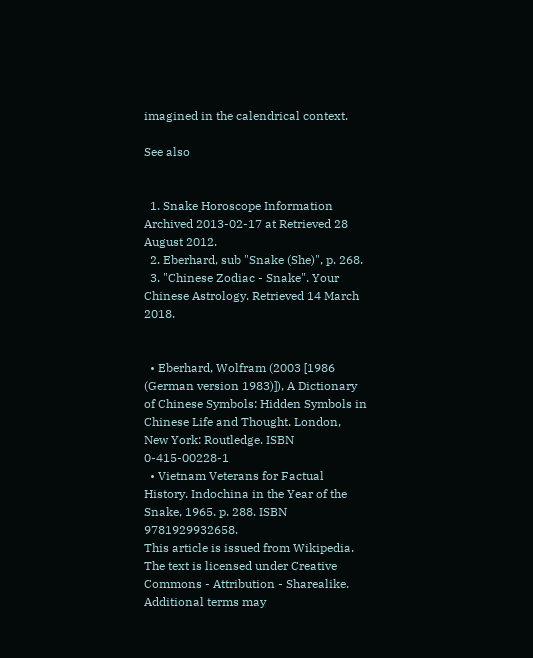imagined in the calendrical context.

See also


  1. Snake Horoscope Information Archived 2013-02-17 at Retrieved 28 August 2012.
  2. Eberhard, sub "Snake (She)", p. 268.
  3. "Chinese Zodiac - Snake". Your Chinese Astrology. Retrieved 14 March 2018.


  • Eberhard, Wolfram (2003 [1986 (German version 1983)]), A Dictionary of Chinese Symbols: Hidden Symbols in Chinese Life and Thought. London, New York: Routledge. ISBN 0-415-00228-1
  • Vietnam Veterans for Factual History. Indochina in the Year of the Snake, 1965. p. 288. ISBN 9781929932658.
This article is issued from Wikipedia. The text is licensed under Creative Commons - Attribution - Sharealike. Additional terms may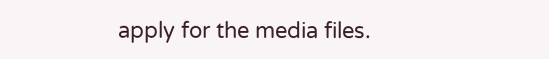apply for the media files.